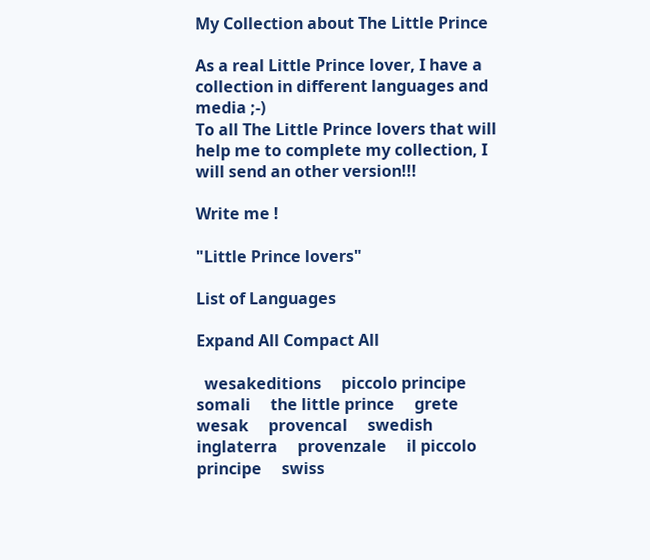My Collection about The Little Prince

As a real Little Prince lover, I have a collection in different languages and media ;-)
To all The Little Prince lovers that will help me to complete my collection, I will send an other version!!!

Write me !

"Little Prince lovers"

List of Languages

Expand All Compact All

  wesakeditions     piccolo principe     somali     the little prince     grete     wesak     provencal     swedish     inglaterra     provenzale     il piccolo principe     swiss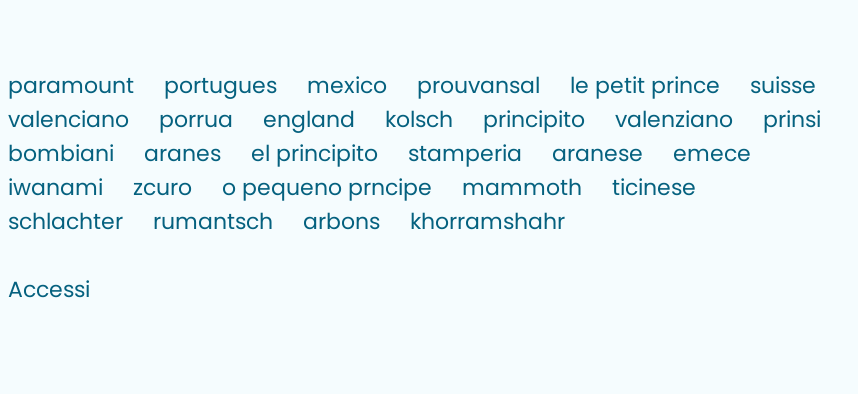paramount     portugues     mexico     prouvansal     le petit prince     suisse     valenciano     porrua     england     kolsch     principito     valenziano     prinsi     bombiani     aranes     el principito     stamperia     aranese     emece     iwanami     zcuro     o pequeno prncipe     mammoth     ticinese     schlachter     rumantsch     arbons     khorramshahr

Accessi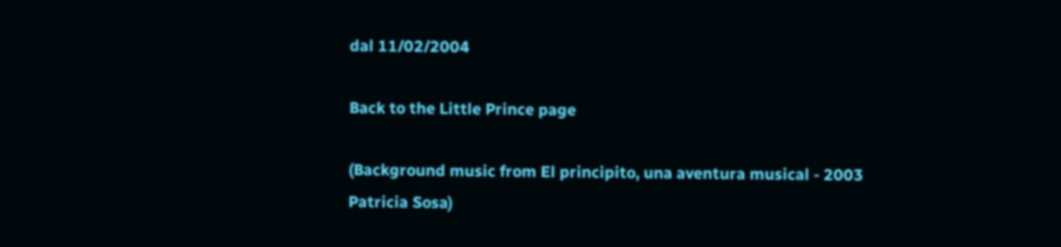dal 11/02/2004

Back to the Little Prince page

(Background music from El principito, una aventura musical - 2003 Patricia Sosa)